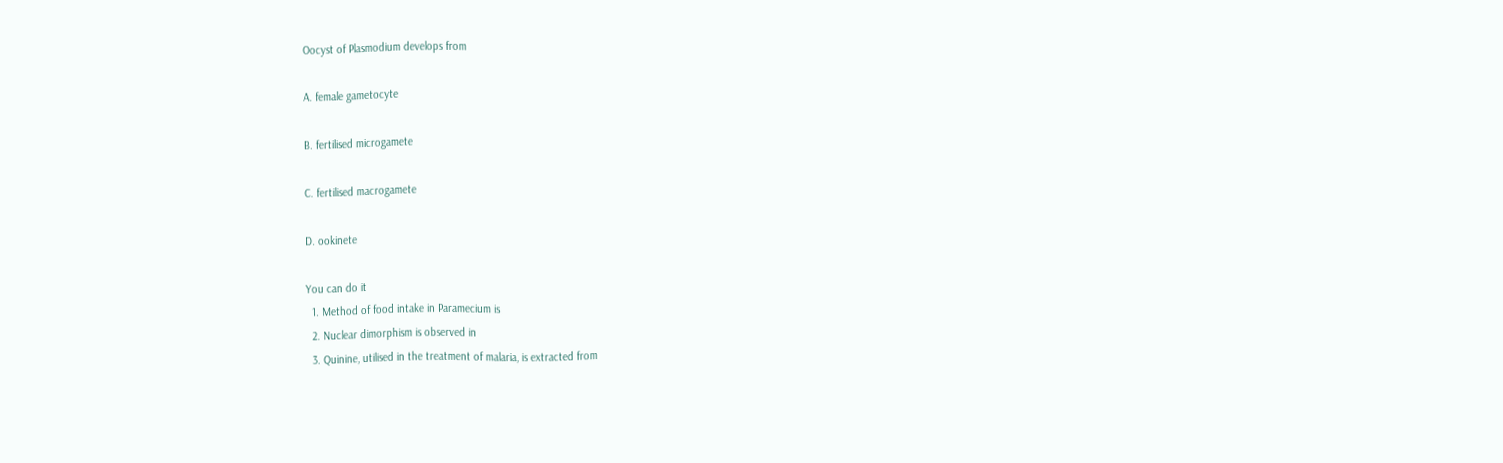Oocyst of Plasmodium develops from

A. female gametocyte

B. fertilised microgamete

C. fertilised macrogamete

D. ookinete

You can do it
  1. Method of food intake in Paramecium is
  2. Nuclear dimorphism is observed in
  3. Quinine, utilised in the treatment of malaria, is extracted from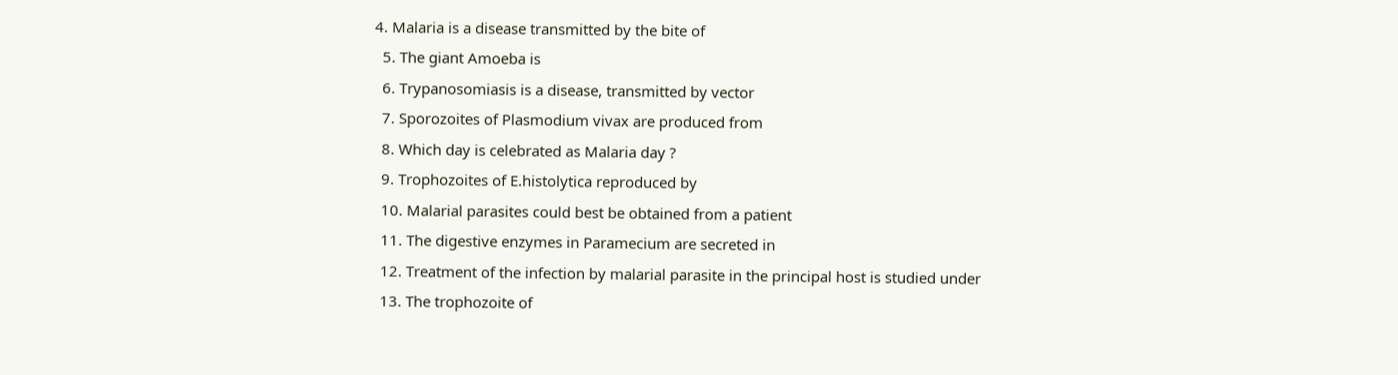4. Malaria is a disease transmitted by the bite of
  5. The giant Amoeba is
  6. Trypanosomiasis is a disease, transmitted by vector
  7. Sporozoites of Plasmodium vivax are produced from
  8. Which day is celebrated as Malaria day ?
  9. Trophozoites of E.histolytica reproduced by
  10. Malarial parasites could best be obtained from a patient
  11. The digestive enzymes in Paramecium are secreted in
  12. Treatment of the infection by malarial parasite in the principal host is studied under
  13. The trophozoite of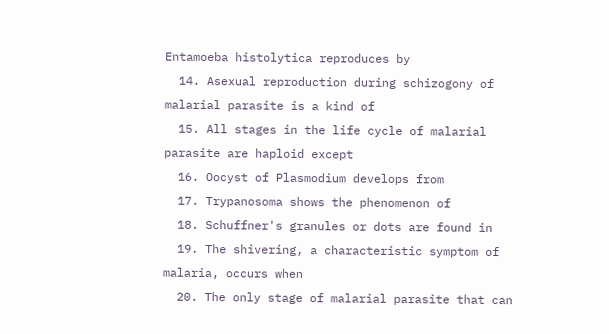Entamoeba histolytica reproduces by
  14. Asexual reproduction during schizogony of malarial parasite is a kind of
  15. All stages in the life cycle of malarial parasite are haploid except
  16. Oocyst of Plasmodium develops from
  17. Trypanosoma shows the phenomenon of
  18. Schuffner's granules or dots are found in
  19. The shivering, a characteristic symptom of malaria, occurs when
  20. The only stage of malarial parasite that can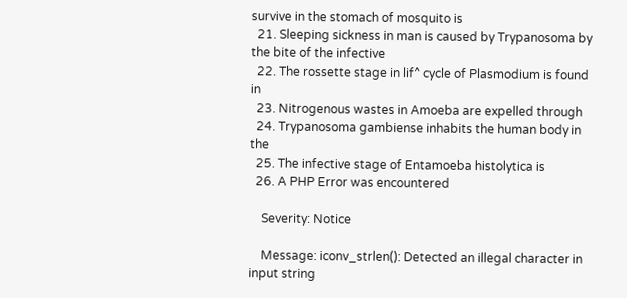survive in the stomach of mosquito is
  21. Sleeping sickness in man is caused by Trypanosoma by the bite of the infective
  22. The rossette stage in lif^ cycle of Plasmodium is found in
  23. Nitrogenous wastes in Amoeba are expelled through
  24. Trypanosoma gambiense inhabits the human body in the
  25. The infective stage of Entamoeba histolytica is
  26. A PHP Error was encountered

    Severity: Notice

    Message: iconv_strlen(): Detected an illegal character in input string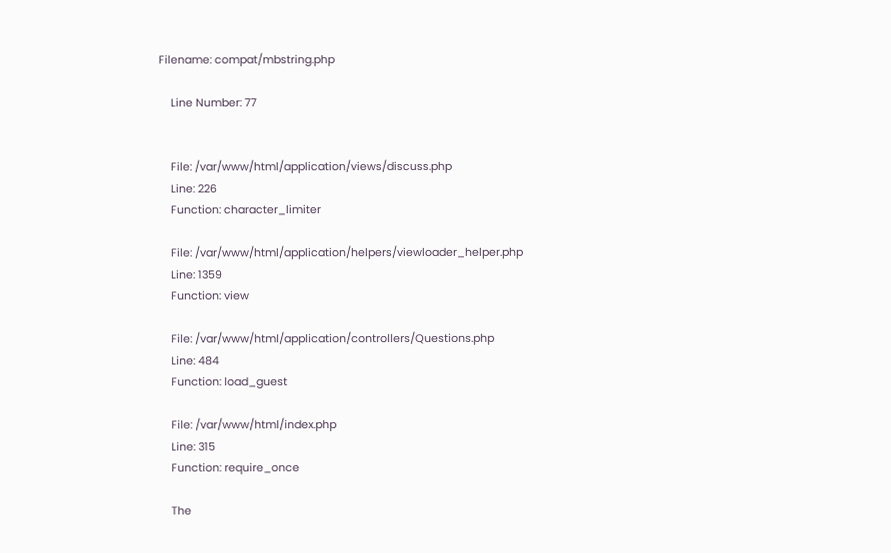Filename: compat/mbstring.php

    Line Number: 77


    File: /var/www/html/application/views/discuss.php
    Line: 226
    Function: character_limiter

    File: /var/www/html/application/helpers/viewloader_helper.php
    Line: 1359
    Function: view

    File: /var/www/html/application/controllers/Questions.php
    Line: 484
    Function: load_guest

    File: /var/www/html/index.php
    Line: 315
    Function: require_once

    The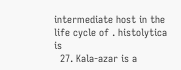intermediate host in the life cycle of . histolytica is
  27. Kala-azar is a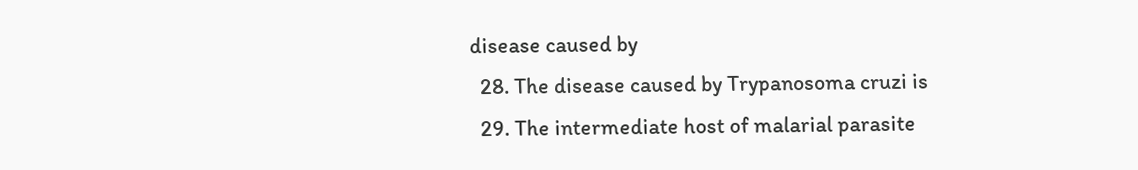disease caused by
  28. The disease caused by Trypanosoma cruzi is
  29. The intermediate host of malarial parasite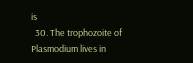is
  30. The trophozoite of Plasmodium lives in